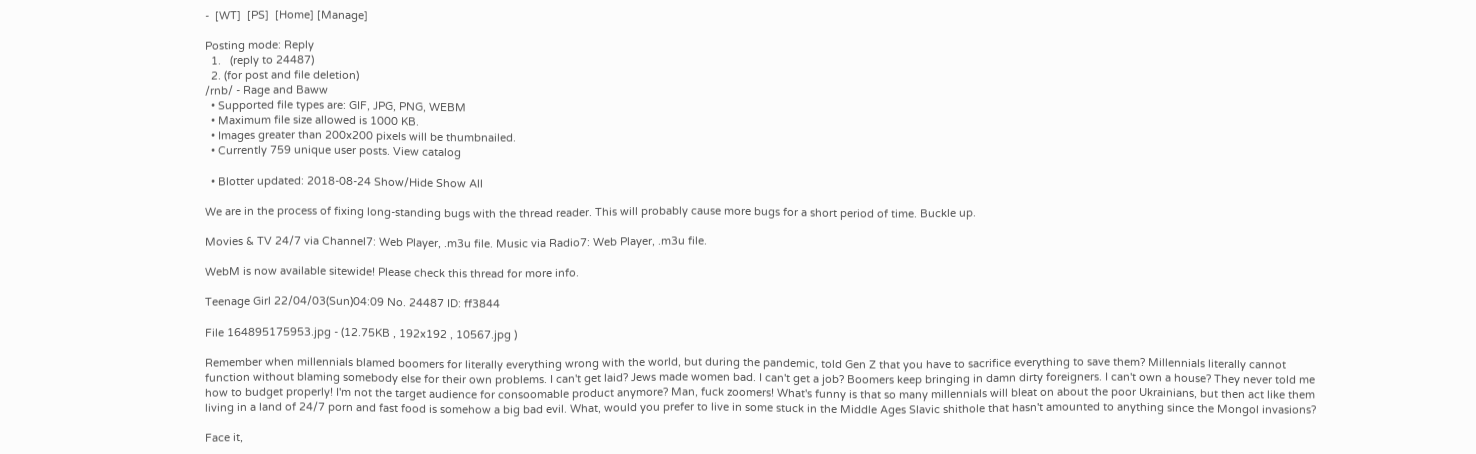-  [WT]  [PS]  [Home] [Manage]

Posting mode: Reply
  1.   (reply to 24487)
  2. (for post and file deletion)
/rnb/ - Rage and Baww
  • Supported file types are: GIF, JPG, PNG, WEBM
  • Maximum file size allowed is 1000 KB.
  • Images greater than 200x200 pixels will be thumbnailed.
  • Currently 759 unique user posts. View catalog

  • Blotter updated: 2018-08-24 Show/Hide Show All

We are in the process of fixing long-standing bugs with the thread reader. This will probably cause more bugs for a short period of time. Buckle up.

Movies & TV 24/7 via Channel7: Web Player, .m3u file. Music via Radio7: Web Player, .m3u file.

WebM is now available sitewide! Please check this thread for more info.

Teenage Girl 22/04/03(Sun)04:09 No. 24487 ID: ff3844

File 164895175953.jpg - (12.75KB , 192x192 , 10567.jpg )

Remember when millennials blamed boomers for literally everything wrong with the world, but during the pandemic, told Gen Z that you have to sacrifice everything to save them? Millennials literally cannot function without blaming somebody else for their own problems. I can't get laid? Jews made women bad. I can't get a job? Boomers keep bringing in damn dirty foreigners. I can't own a house? They never told me how to budget properly! I'm not the target audience for consoomable product anymore? Man, fuck zoomers! What's funny is that so many millennials will bleat on about the poor Ukrainians, but then act like them living in a land of 24/7 porn and fast food is somehow a big bad evil. What, would you prefer to live in some stuck in the Middle Ages Slavic shithole that hasn't amounted to anything since the Mongol invasions?

Face it,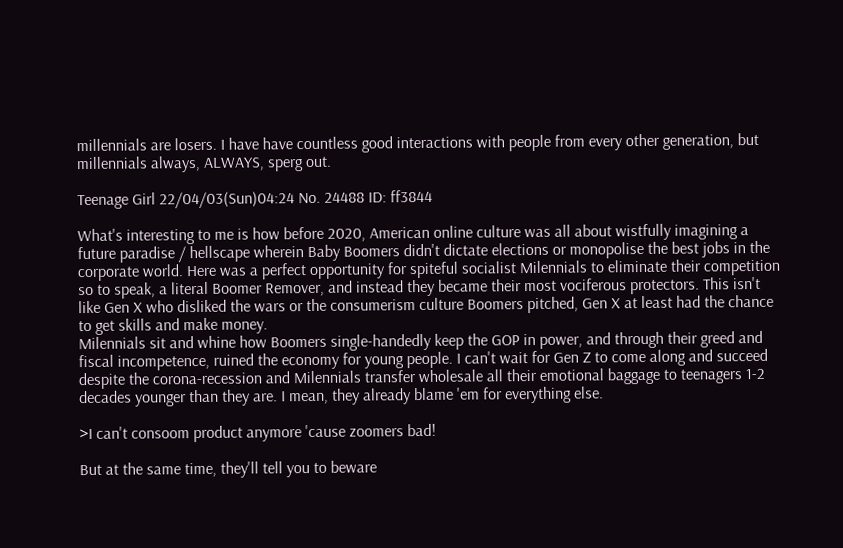millennials are losers. I have have countless good interactions with people from every other generation, but millennials always, ALWAYS, sperg out.

Teenage Girl 22/04/03(Sun)04:24 No. 24488 ID: ff3844

What's interesting to me is how before 2020, American online culture was all about wistfully imagining a future paradise / hellscape wherein Baby Boomers didn't dictate elections or monopolise the best jobs in the corporate world. Here was a perfect opportunity for spiteful socialist Milennials to eliminate their competition so to speak, a literal Boomer Remover, and instead they became their most vociferous protectors. This isn't like Gen X who disliked the wars or the consumerism culture Boomers pitched, Gen X at least had the chance to get skills and make money.
Milennials sit and whine how Boomers single-handedly keep the GOP in power, and through their greed and fiscal incompetence, ruined the economy for young people. I can't wait for Gen Z to come along and succeed despite the corona-recession and Milennials transfer wholesale all their emotional baggage to teenagers 1-2 decades younger than they are. I mean, they already blame 'em for everything else.

>I can't consoom product anymore 'cause zoomers bad!

But at the same time, they'll tell you to beware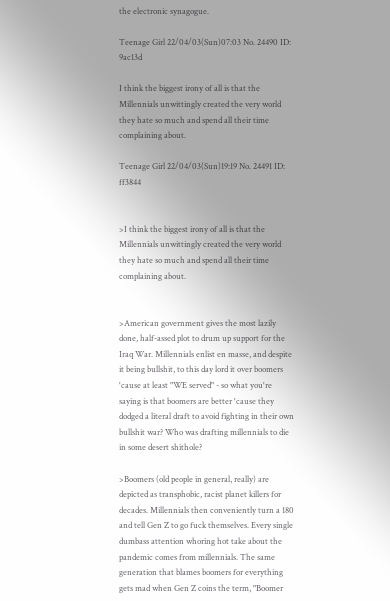the electronic synagogue.

Teenage Girl 22/04/03(Sun)07:03 No. 24490 ID: 9ac13d

I think the biggest irony of all is that the Millennials unwittingly created the very world they hate so much and spend all their time complaining about.

Teenage Girl 22/04/03(Sun)19:19 No. 24491 ID: ff3844


>I think the biggest irony of all is that the Millennials unwittingly created the very world they hate so much and spend all their time complaining about.


>American government gives the most lazily done, half-assed plot to drum up support for the Iraq War. Millennials enlist en masse, and despite it being bullshit, to this day lord it over boomers 'cause at least "WE served" - so what you're saying is that boomers are better 'cause they dodged a literal draft to avoid fighting in their own bullshit war? Who was drafting millennials to die in some desert shithole?

>Boomers (old people in general, really) are depicted as transphobic, racist planet killers for decades. Millennials then conveniently turn a 180 and tell Gen Z to go fuck themselves. Every single dumbass attention whoring hot take about the pandemic comes from millennials. The same generation that blames boomers for everything gets mad when Gen Z coins the term, "Boomer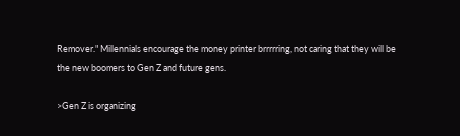Remover." Millennials encourage the money printer brrrrring, not caring that they will be the new boomers to Gen Z and future gens.

>Gen Z is organizing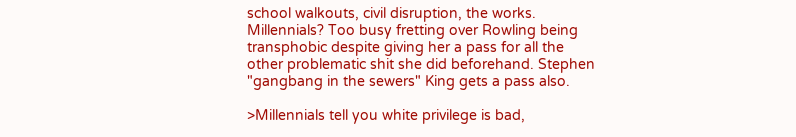school walkouts, civil disruption, the works. Millennials? Too busy fretting over Rowling being transphobic despite giving her a pass for all the other problematic shit she did beforehand. Stephen "gangbang in the sewers" King gets a pass also.

>Millennials tell you white privilege is bad,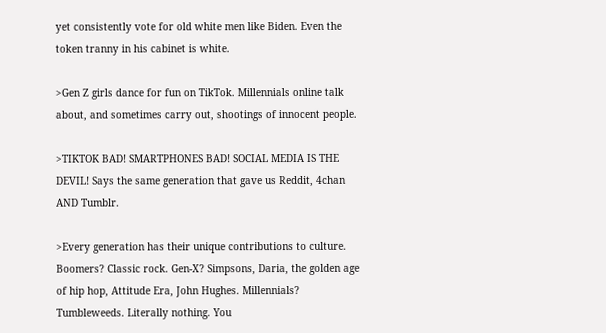yet consistently vote for old white men like Biden. Even the token tranny in his cabinet is white.

>Gen Z girls dance for fun on TikTok. Millennials online talk about, and sometimes carry out, shootings of innocent people.

>TIKTOK BAD! SMARTPHONES BAD! SOCIAL MEDIA IS THE DEVIL! Says the same generation that gave us Reddit, 4chan AND Tumblr.

>Every generation has their unique contributions to culture. Boomers? Classic rock. Gen-X? Simpsons, Daria, the golden age of hip hop, Attitude Era, John Hughes. Millennials? Tumbleweeds. Literally nothing. You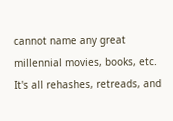cannot name any great millennial movies, books, etc. It's all rehashes, retreads, and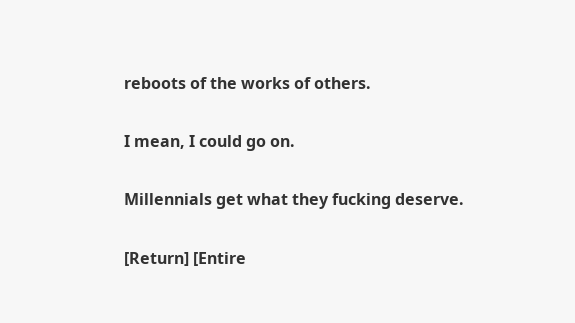reboots of the works of others.

I mean, I could go on.

Millennials get what they fucking deserve.

[Return] [Entire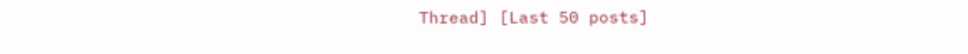Thread] [Last 50 posts]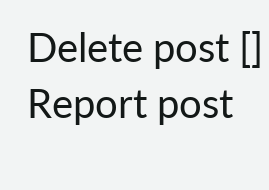Delete post []
Report post